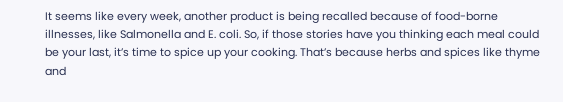It seems like every week, another product is being recalled because of food-borne illnesses, like Salmonella and E. coli. So, if those stories have you thinking each meal could be your last, it’s time to spice up your cooking. That’s because herbs and spices like thyme and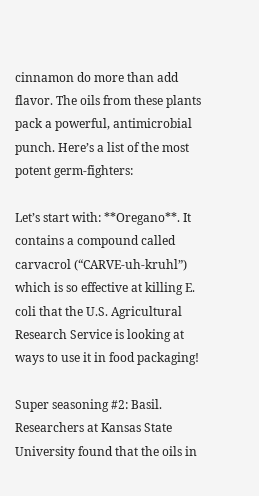cinnamon do more than add flavor. The oils from these plants pack a powerful, antimicrobial punch. Here’s a list of the most potent germ-fighters:

Let’s start with: **Oregano**. It contains a compound called carvacrol (“CARVE-uh-kruhl”) which is so effective at killing E. coli that the U.S. Agricultural Research Service is looking at ways to use it in food packaging!

Super seasoning #2: Basil. Researchers at Kansas State University found that the oils in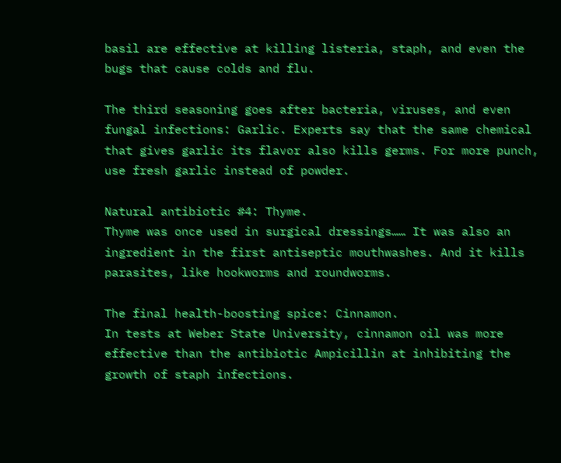basil are effective at killing listeria, staph, and even the bugs that cause colds and flu.

The third seasoning goes after bacteria, viruses, and even fungal infections: Garlic. Experts say that the same chemical that gives garlic its flavor also kills germs. For more punch, use fresh garlic instead of powder.

Natural antibiotic #4: Thyme.
Thyme was once used in surgical dressings…… It was also an ingredient in the first antiseptic mouthwashes. And it kills parasites, like hookworms and roundworms.

The final health-boosting spice: Cinnamon.
In tests at Weber State University, cinnamon oil was more effective than the antibiotic Ampicillin at inhibiting the growth of staph infections.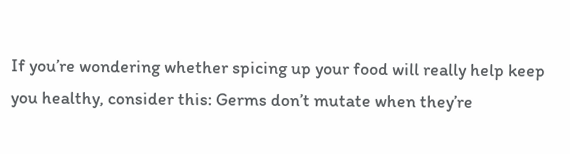If you’re wondering whether spicing up your food will really help keep you healthy, consider this: Germs don’t mutate when they’re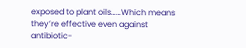exposed to plant oils……Which means they’re effective even against antibiotic-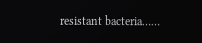resistant bacteria……